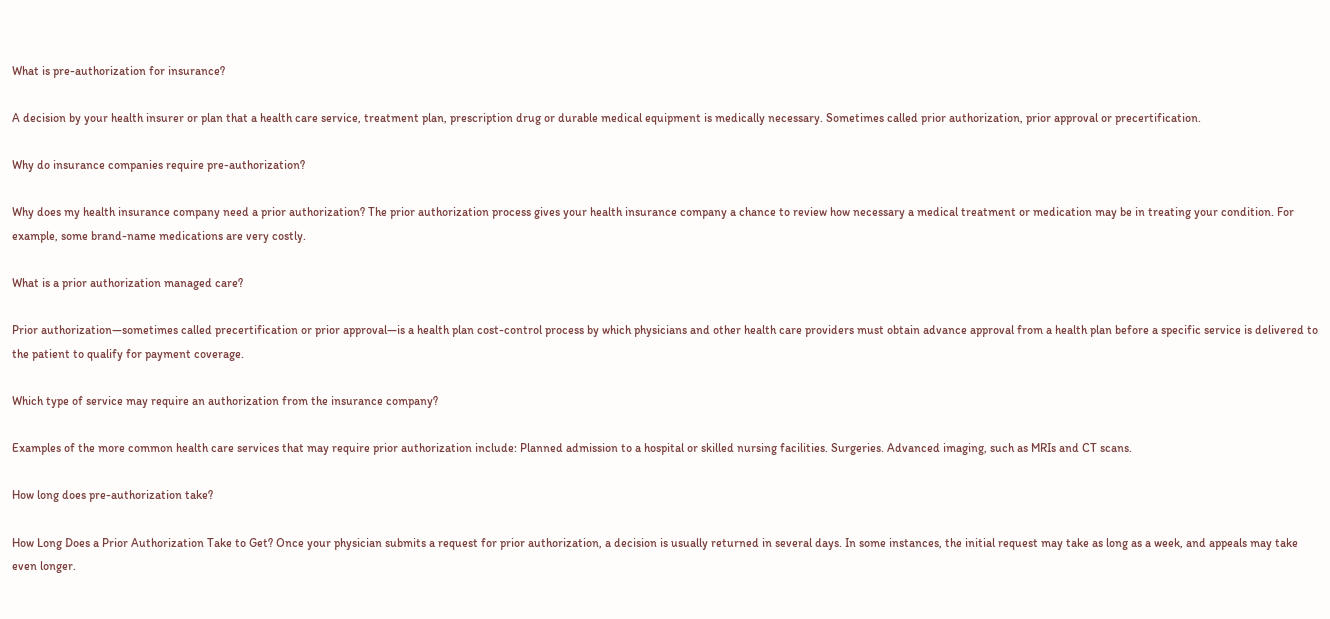What is pre-authorization for insurance?

A decision by your health insurer or plan that a health care service, treatment plan, prescription drug or durable medical equipment is medically necessary. Sometimes called prior authorization, prior approval or precertification.

Why do insurance companies require pre-authorization?

Why does my health insurance company need a prior authorization? The prior authorization process gives your health insurance company a chance to review how necessary a medical treatment or medication may be in treating your condition. For example, some brand-name medications are very costly.

What is a prior authorization managed care?

Prior authorization—sometimes called precertification or prior approval—is a health plan cost-control process by which physicians and other health care providers must obtain advance approval from a health plan before a specific service is delivered to the patient to qualify for payment coverage.

Which type of service may require an authorization from the insurance company?

Examples of the more common health care services that may require prior authorization include: Planned admission to a hospital or skilled nursing facilities. Surgeries. Advanced imaging, such as MRIs and CT scans.

How long does pre-authorization take?

How Long Does a Prior Authorization Take to Get? Once your physician submits a request for prior authorization, a decision is usually returned in several days. In some instances, the initial request may take as long as a week, and appeals may take even longer.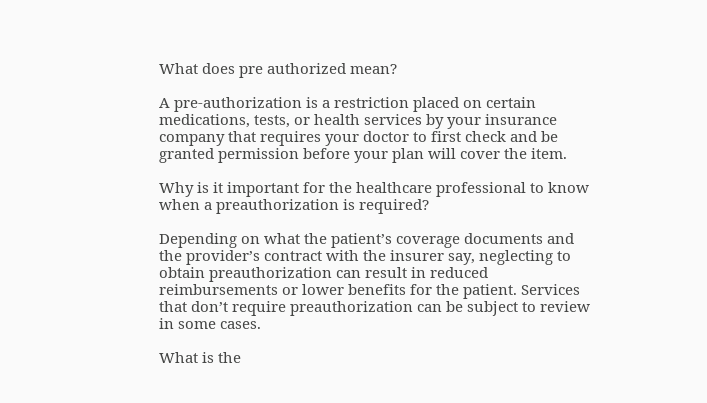What does pre authorized mean?

A pre-authorization is a restriction placed on certain medications, tests, or health services by your insurance company that requires your doctor to first check and be granted permission before your plan will cover the item.

Why is it important for the healthcare professional to know when a preauthorization is required?

Depending on what the patient’s coverage documents and the provider’s contract with the insurer say, neglecting to obtain preauthorization can result in reduced reimbursements or lower benefits for the patient. Services that don’t require preauthorization can be subject to review in some cases.

What is the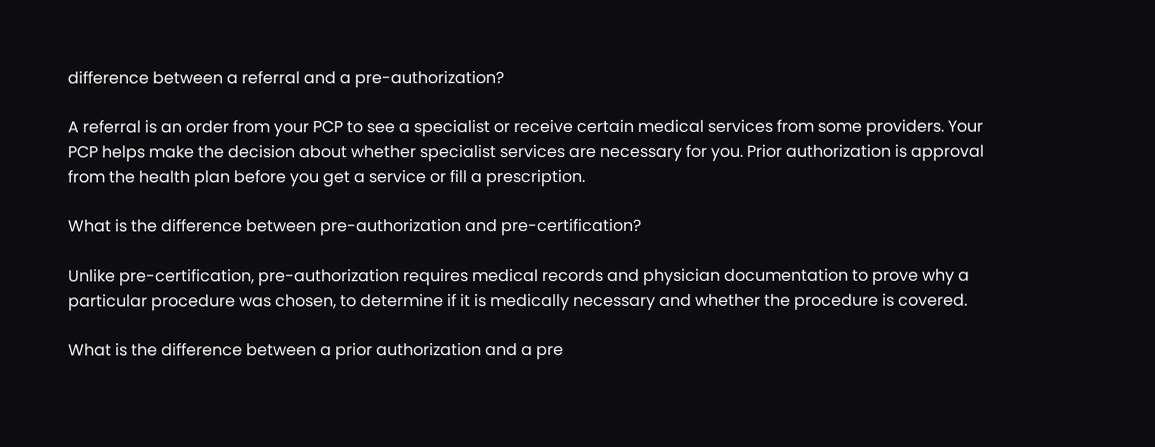difference between a referral and a pre-authorization?

A referral is an order from your PCP to see a specialist or receive certain medical services from some providers. Your PCP helps make the decision about whether specialist services are necessary for you. Prior authorization is approval from the health plan before you get a service or fill a prescription.

What is the difference between pre-authorization and pre-certification?

Unlike pre-certification, pre-authorization requires medical records and physician documentation to prove why a particular procedure was chosen, to determine if it is medically necessary and whether the procedure is covered.

What is the difference between a prior authorization and a pre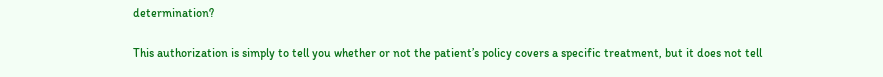determination?

This authorization is simply to tell you whether or not the patient’s policy covers a specific treatment, but it does not tell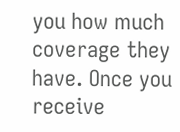you how much coverage they have. Once you receive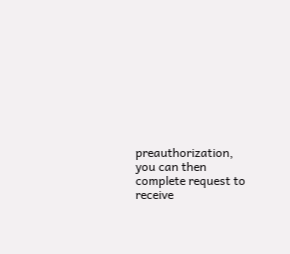preauthorization, you can then complete request to receive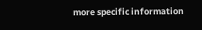more specific information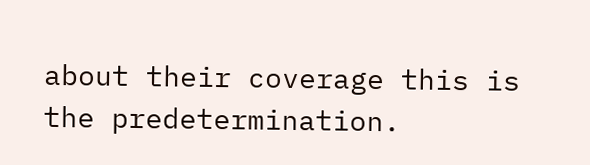about their coverage this is the predetermination.